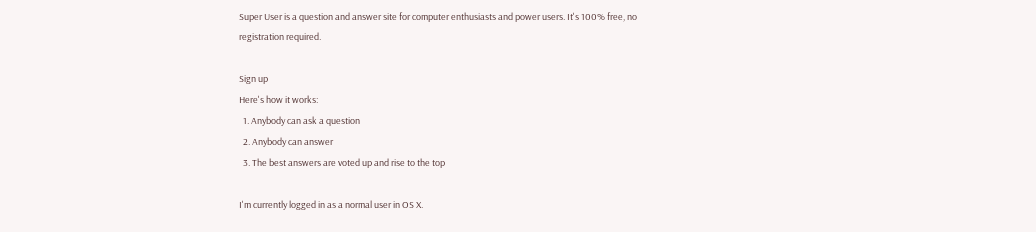Super User is a question and answer site for computer enthusiasts and power users. It's 100% free, no registration required.

Sign up
Here's how it works:
  1. Anybody can ask a question
  2. Anybody can answer
  3. The best answers are voted up and rise to the top

I'm currently logged in as a normal user in OS X.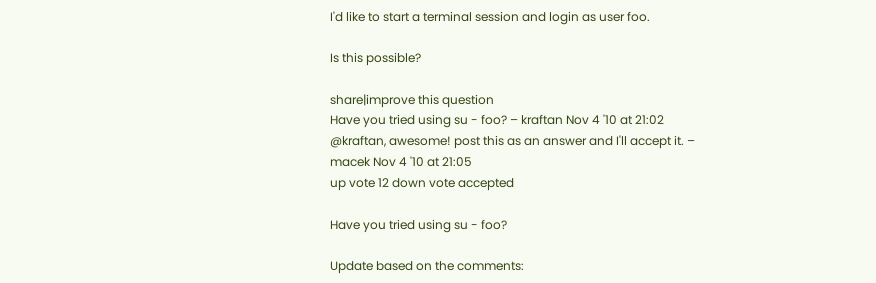I'd like to start a terminal session and login as user foo.

Is this possible?

share|improve this question
Have you tried using su - foo? – kraftan Nov 4 '10 at 21:02
@kraftan, awesome! post this as an answer and I'll accept it. – macek Nov 4 '10 at 21:05
up vote 12 down vote accepted

Have you tried using su - foo?

Update based on the comments: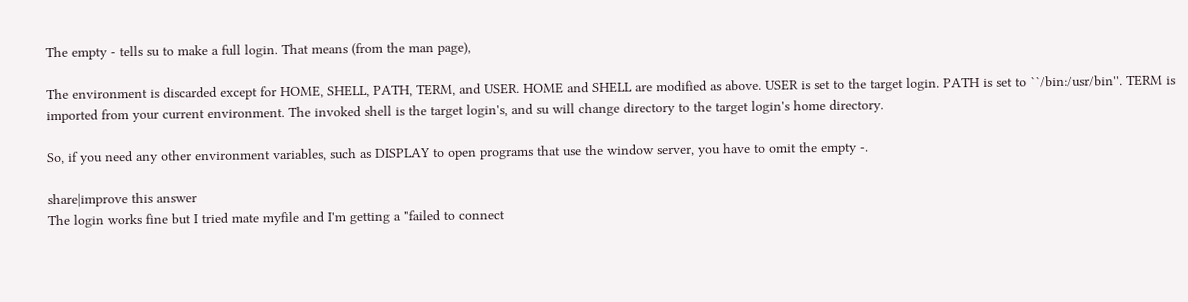The empty - tells su to make a full login. That means (from the man page),

The environment is discarded except for HOME, SHELL, PATH, TERM, and USER. HOME and SHELL are modified as above. USER is set to the target login. PATH is set to ``/bin:/usr/bin''. TERM is imported from your current environment. The invoked shell is the target login's, and su will change directory to the target login's home directory.

So, if you need any other environment variables, such as DISPLAY to open programs that use the window server, you have to omit the empty -.

share|improve this answer
The login works fine but I tried mate myfile and I'm getting a "failed to connect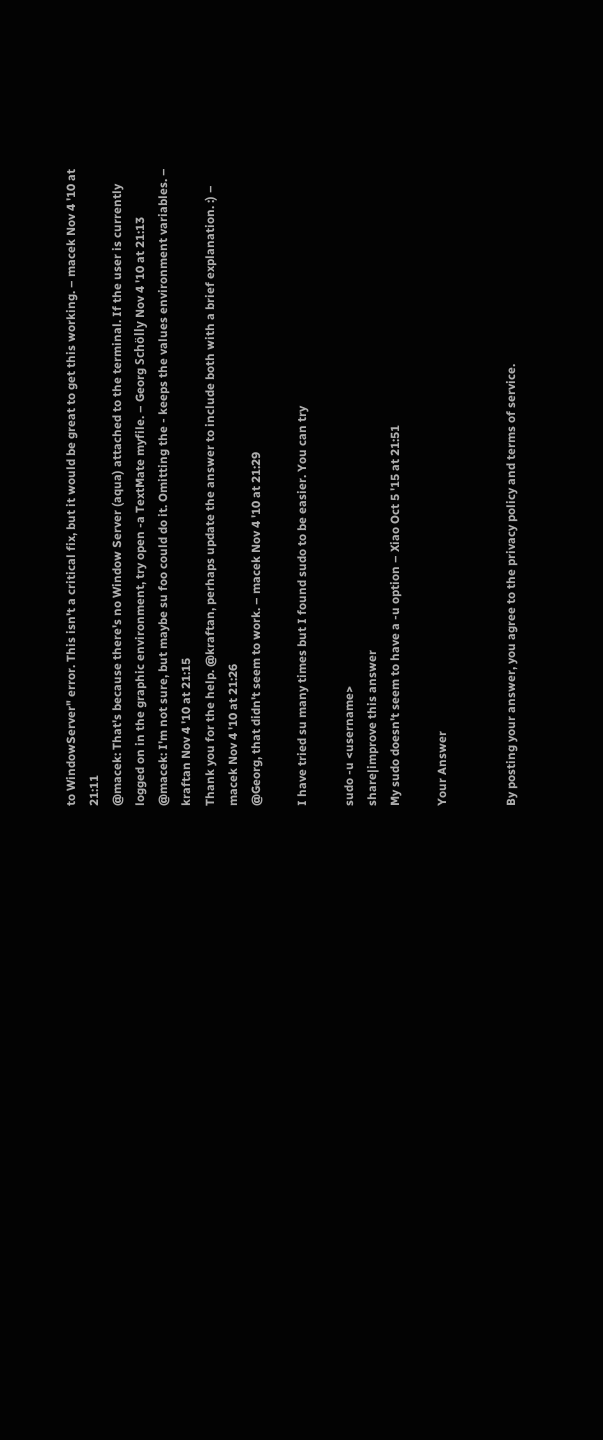to WindowServer" error. This isn't a critical fix, but it would be great to get this working. – macek Nov 4 '10 at 21:11
@macek: That's because there's no Window Server (aqua) attached to the terminal. If the user is currently logged on in the graphic environment, try open -a TextMate myfile. – Georg Schölly Nov 4 '10 at 21:13
@macek: I'm not sure, but maybe su foo could do it. Omitting the - keeps the values environment variables. – kraftan Nov 4 '10 at 21:15
Thank you for the help. @kraftan, perhaps update the answer to include both with a brief explanation. :) – macek Nov 4 '10 at 21:26
@Georg, that didn't seem to work. – macek Nov 4 '10 at 21:29

I have tried su many times but I found sudo to be easier. You can try

sudo -u <username>
share|improve this answer
My sudo doesn't seem to have a -u option – Xiao Oct 5 '15 at 21:51

Your Answer


By posting your answer, you agree to the privacy policy and terms of service.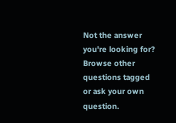Not the answer you're looking for? Browse other questions tagged or ask your own question.